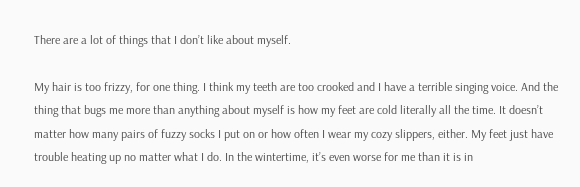There are a lot of things that I don’t like about myself.

My hair is too frizzy, for one thing. I think my teeth are too crooked and I have a terrible singing voice. And the thing that bugs me more than anything about myself is how my feet are cold literally all the time. It doesn’t matter how many pairs of fuzzy socks I put on or how often I wear my cozy slippers, either. My feet just have trouble heating up no matter what I do. In the wintertime, it’s even worse for me than it is in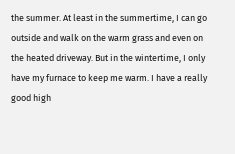the summer. At least in the summertime, I can go outside and walk on the warm grass and even on the heated driveway. But in the wintertime, I only have my furnace to keep me warm. I have a really good high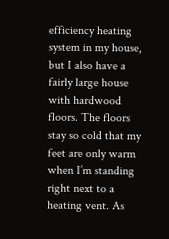efficiency heating system in my house, but I also have a fairly large house with hardwood floors. The floors stay so cold that my feet are only warm when I’m standing right next to a heating vent. As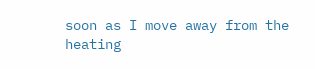soon as I move away from the heating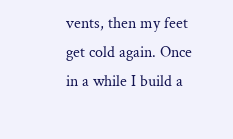vents, then my feet get cold again. Once in a while I build a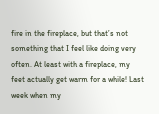fire in the fireplace, but that’s not something that I feel like doing very often. At least with a fireplace, my feet actually get warm for a while! Last week when my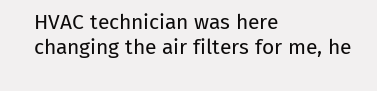HVAC technician was here changing the air filters for me, he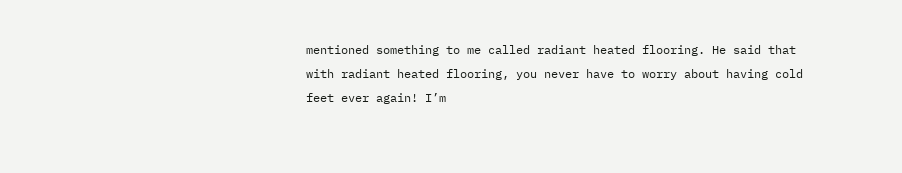mentioned something to me called radiant heated flooring. He said that with radiant heated flooring, you never have to worry about having cold feet ever again! I’m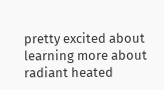pretty excited about learning more about radiant heated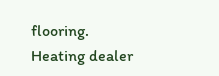flooring.
Heating dealer